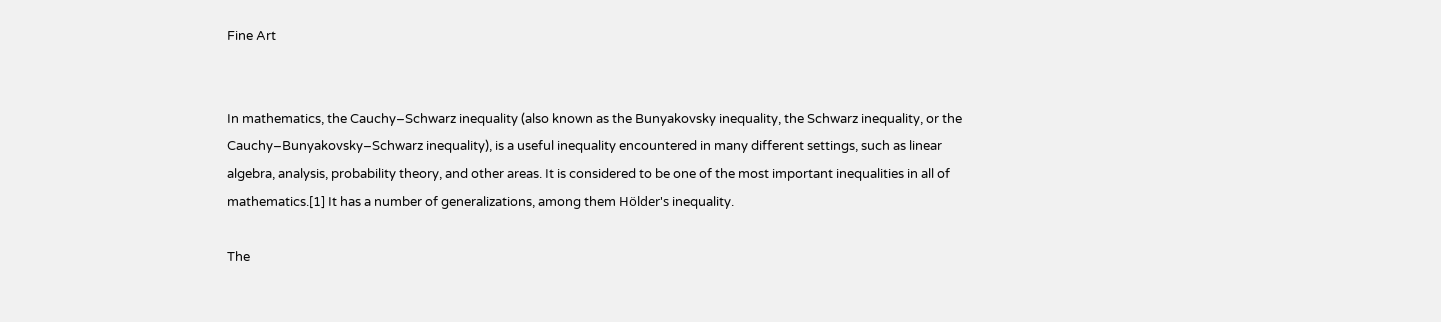Fine Art


In mathematics, the Cauchy–Schwarz inequality (also known as the Bunyakovsky inequality, the Schwarz inequality, or the Cauchy–Bunyakovsky–Schwarz inequality), is a useful inequality encountered in many different settings, such as linear algebra, analysis, probability theory, and other areas. It is considered to be one of the most important inequalities in all of mathematics.[1] It has a number of generalizations, among them Hölder's inequality.

The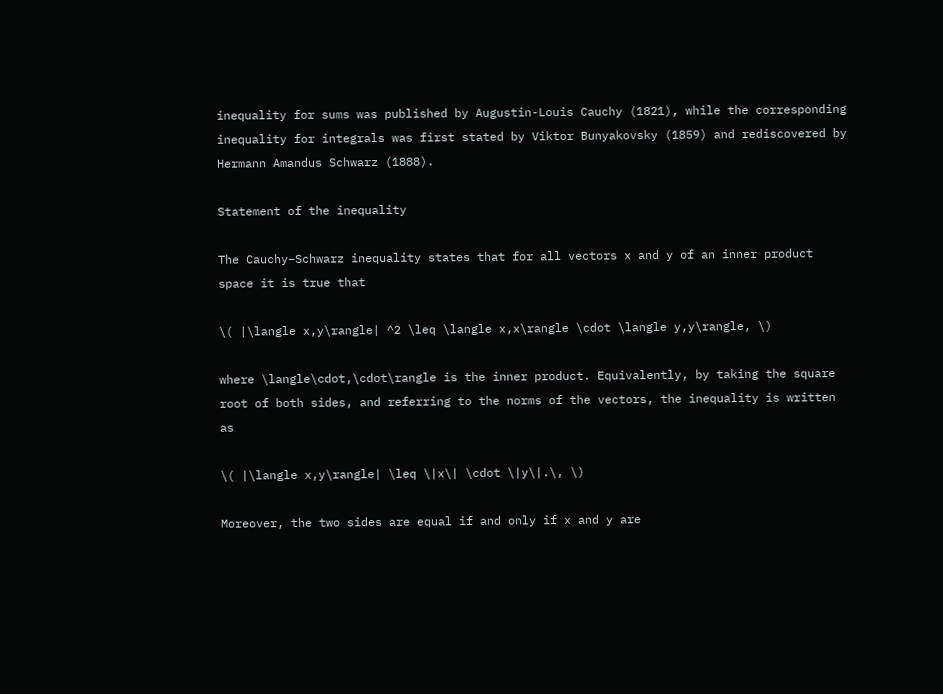inequality for sums was published by Augustin-Louis Cauchy (1821), while the corresponding inequality for integrals was first stated by Viktor Bunyakovsky (1859) and rediscovered by Hermann Amandus Schwarz (1888).

Statement of the inequality

The Cauchy–Schwarz inequality states that for all vectors x and y of an inner product space it is true that

\( |\langle x,y\rangle| ^2 \leq \langle x,x\rangle \cdot \langle y,y\rangle, \)

where \langle\cdot,\cdot\rangle is the inner product. Equivalently, by taking the square root of both sides, and referring to the norms of the vectors, the inequality is written as

\( |\langle x,y\rangle| \leq \|x\| \cdot \|y\|.\, \)

Moreover, the two sides are equal if and only if x and y are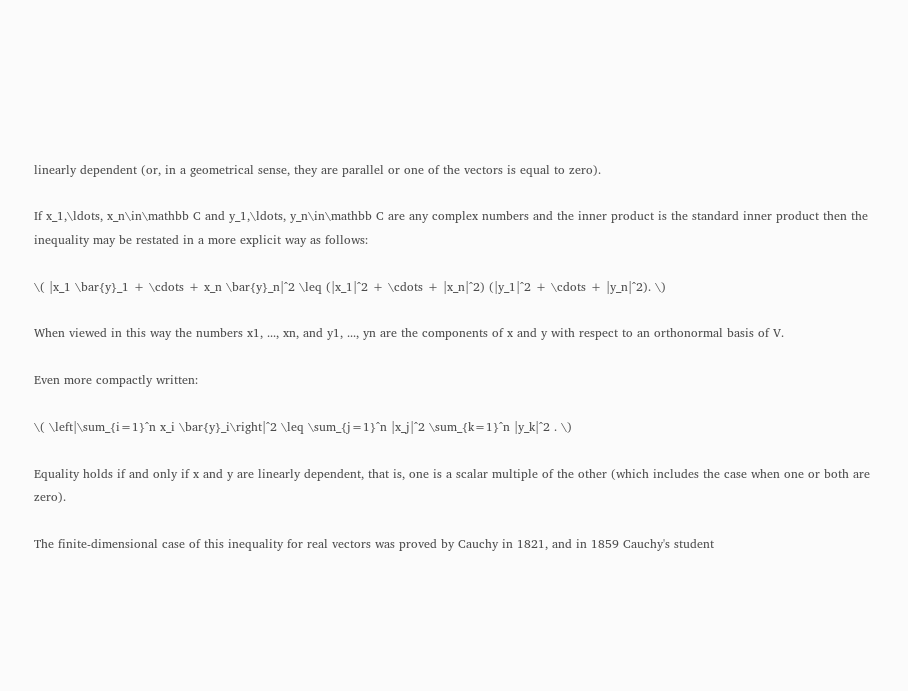linearly dependent (or, in a geometrical sense, they are parallel or one of the vectors is equal to zero).

If x_1,\ldots, x_n\in\mathbb C and y_1,\ldots, y_n\in\mathbb C are any complex numbers and the inner product is the standard inner product then the inequality may be restated in a more explicit way as follows:

\( |x_1 \bar{y}_1 + \cdots + x_n \bar{y}_n|^2 \leq (|x_1|^2 + \cdots + |x_n|^2) (|y_1|^2 + \cdots + |y_n|^2). \)

When viewed in this way the numbers x1, ..., xn, and y1, ..., yn are the components of x and y with respect to an orthonormal basis of V.

Even more compactly written:

\( \left|\sum_{i=1}^n x_i \bar{y}_i\right|^2 \leq \sum_{j=1}^n |x_j|^2 \sum_{k=1}^n |y_k|^2 . \)

Equality holds if and only if x and y are linearly dependent, that is, one is a scalar multiple of the other (which includes the case when one or both are zero).

The finite-dimensional case of this inequality for real vectors was proved by Cauchy in 1821, and in 1859 Cauchy's student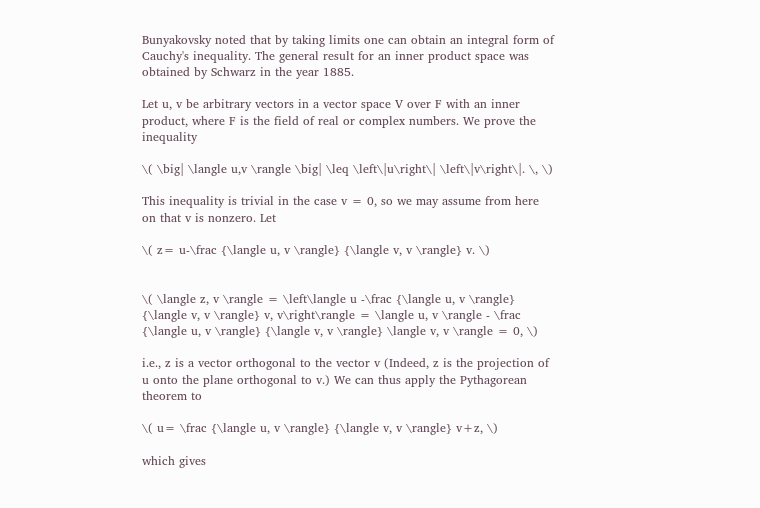Bunyakovsky noted that by taking limits one can obtain an integral form of Cauchy's inequality. The general result for an inner product space was obtained by Schwarz in the year 1885.

Let u, v be arbitrary vectors in a vector space V over F with an inner product, where F is the field of real or complex numbers. We prove the inequality

\( \big| \langle u,v \rangle \big| \leq \left\|u\right\| \left\|v\right\|. \, \)

This inequality is trivial in the case v = 0, so we may assume from here on that v is nonzero. Let

\( z= u-\frac {\langle u, v \rangle} {\langle v, v \rangle} v. \)


\( \langle z, v \rangle = \left\langle u -\frac {\langle u, v \rangle} {\langle v, v \rangle} v, v\right\rangle = \langle u, v \rangle - \frac {\langle u, v \rangle} {\langle v, v \rangle} \langle v, v \rangle = 0, \)

i.e., z is a vector orthogonal to the vector v (Indeed, z is the projection of u onto the plane orthogonal to v.) We can thus apply the Pythagorean theorem to

\( u= \frac {\langle u, v \rangle} {\langle v, v \rangle} v+z, \)

which gives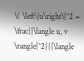\( \left\|u\right\|^2 = \frac{|\langle u, v \rangle|^2}{|\langle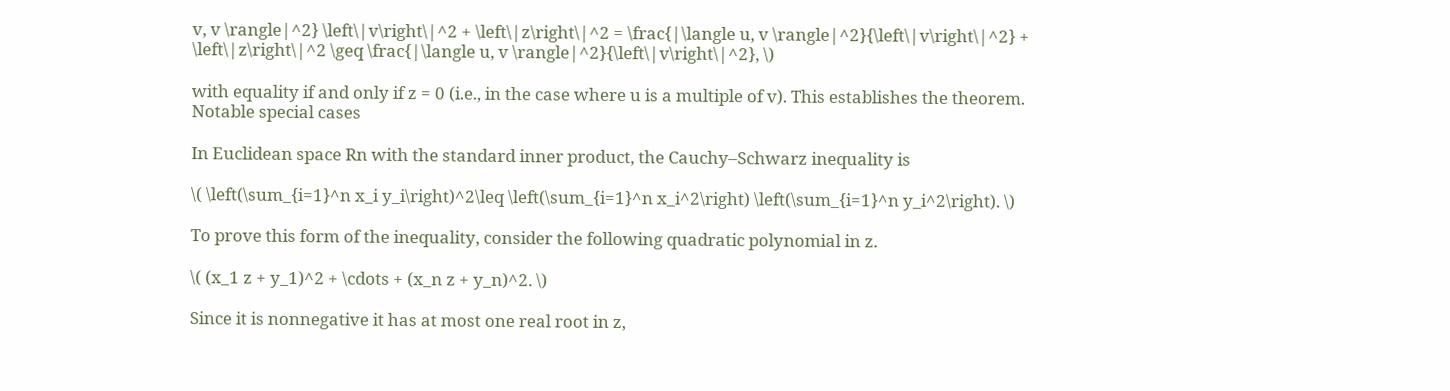v, v \rangle|^2} \left\|v\right\|^2 + \left\|z\right\|^2 = \frac{|\langle u, v \rangle|^2}{\left\|v\right\|^2} + \left\|z\right\|^2 \geq \frac{|\langle u, v \rangle|^2}{\left\|v\right\|^2}, \)

with equality if and only if z = 0 (i.e., in the case where u is a multiple of v). This establishes the theorem.
Notable special cases

In Euclidean space Rn with the standard inner product, the Cauchy–Schwarz inequality is

\( \left(\sum_{i=1}^n x_i y_i\right)^2\leq \left(\sum_{i=1}^n x_i^2\right) \left(\sum_{i=1}^n y_i^2\right). \)

To prove this form of the inequality, consider the following quadratic polynomial in z.

\( (x_1 z + y_1)^2 + \cdots + (x_n z + y_n)^2. \)

Since it is nonnegative it has at most one real root in z,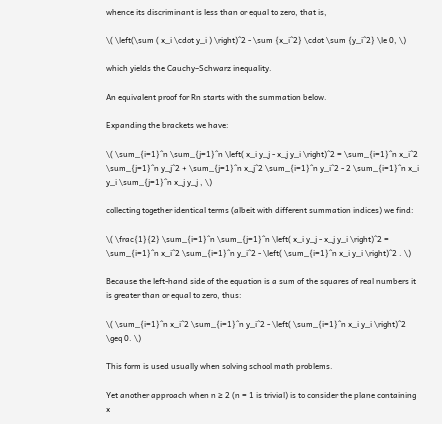whence its discriminant is less than or equal to zero, that is,

\( \left(\sum ( x_i \cdot y_i ) \right)^2 - \sum {x_i^2} \cdot \sum {y_i^2} \le 0, \)

which yields the Cauchy–Schwarz inequality.

An equivalent proof for Rn starts with the summation below.

Expanding the brackets we have:

\( \sum_{i=1}^n \sum_{j=1}^n \left( x_i y_j - x_j y_i \right)^2 = \sum_{i=1}^n x_i^2 \sum_{j=1}^n y_j^2 + \sum_{j=1}^n x_j^2 \sum_{i=1}^n y_i^2 - 2 \sum_{i=1}^n x_i y_i \sum_{j=1}^n x_j y_j , \)

collecting together identical terms (albeit with different summation indices) we find:

\( \frac{1}{2} \sum_{i=1}^n \sum_{j=1}^n \left( x_i y_j - x_j y_i \right)^2 = \sum_{i=1}^n x_i^2 \sum_{i=1}^n y_i^2 - \left( \sum_{i=1}^n x_i y_i \right)^2 . \)

Because the left-hand side of the equation is a sum of the squares of real numbers it is greater than or equal to zero, thus:

\( \sum_{i=1}^n x_i^2 \sum_{i=1}^n y_i^2 - \left( \sum_{i=1}^n x_i y_i \right)^2 \geq 0. \)

This form is used usually when solving school math problems.

Yet another approach when n ≥ 2 (n = 1 is trivial) is to consider the plane containing x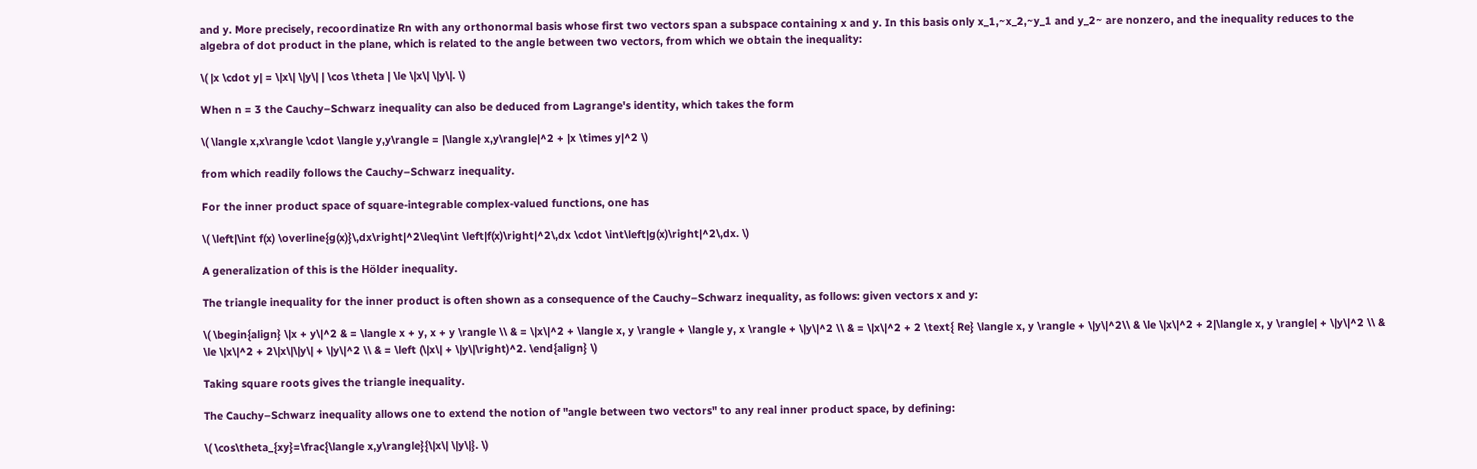and y. More precisely, recoordinatize Rn with any orthonormal basis whose first two vectors span a subspace containing x and y. In this basis only x_1,~x_2,~y_1 and y_2~ are nonzero, and the inequality reduces to the algebra of dot product in the plane, which is related to the angle between two vectors, from which we obtain the inequality:

\( |x \cdot y| = \|x\| \|y\| | \cos \theta | \le \|x\| \|y\|. \)

When n = 3 the Cauchy–Schwarz inequality can also be deduced from Lagrange's identity, which takes the form

\( \langle x,x\rangle \cdot \langle y,y\rangle = |\langle x,y\rangle|^2 + |x \times y|^2 \)

from which readily follows the Cauchy–Schwarz inequality.

For the inner product space of square-integrable complex-valued functions, one has

\( \left|\int f(x) \overline{g(x)}\,dx\right|^2\leq\int \left|f(x)\right|^2\,dx \cdot \int\left|g(x)\right|^2\,dx. \)

A generalization of this is the Hölder inequality.

The triangle inequality for the inner product is often shown as a consequence of the Cauchy–Schwarz inequality, as follows: given vectors x and y:

\( \begin{align} \|x + y\|^2 & = \langle x + y, x + y \rangle \\ & = \|x\|^2 + \langle x, y \rangle + \langle y, x \rangle + \|y\|^2 \\ & = \|x\|^2 + 2 \text{ Re} \langle x, y \rangle + \|y\|^2\\ & \le \|x\|^2 + 2|\langle x, y \rangle| + \|y\|^2 \\ & \le \|x\|^2 + 2\|x\|\|y\| + \|y\|^2 \\ & = \left (\|x\| + \|y\|\right)^2. \end{align} \)

Taking square roots gives the triangle inequality.

The Cauchy–Schwarz inequality allows one to extend the notion of "angle between two vectors" to any real inner product space, by defining:

\( \cos\theta_{xy}=\frac{\langle x,y\rangle}{\|x\| \|y\|}. \)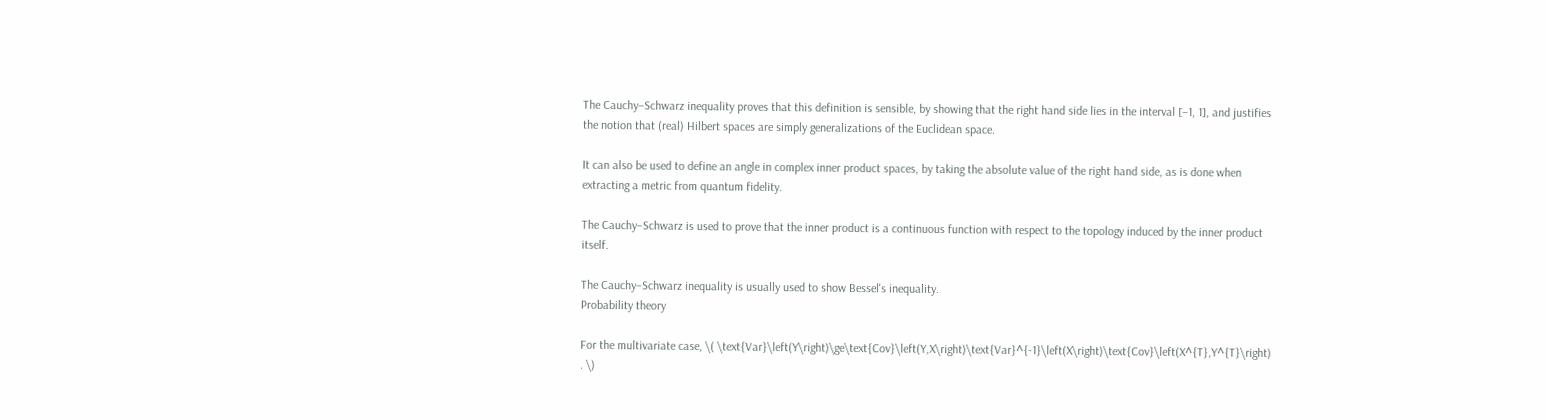The Cauchy–Schwarz inequality proves that this definition is sensible, by showing that the right hand side lies in the interval [−1, 1], and justifies the notion that (real) Hilbert spaces are simply generalizations of the Euclidean space.

It can also be used to define an angle in complex inner product spaces, by taking the absolute value of the right hand side, as is done when extracting a metric from quantum fidelity.

The Cauchy–Schwarz is used to prove that the inner product is a continuous function with respect to the topology induced by the inner product itself.

The Cauchy–Schwarz inequality is usually used to show Bessel's inequality.
Probability theory

For the multivariate case, \( \text{Var}\left(Y\right)\ge\text{Cov}\left(Y,X\right)\text{Var}^{-1}\left(X\right)\text{Cov}\left(X^{T},Y^{T}\right) . \)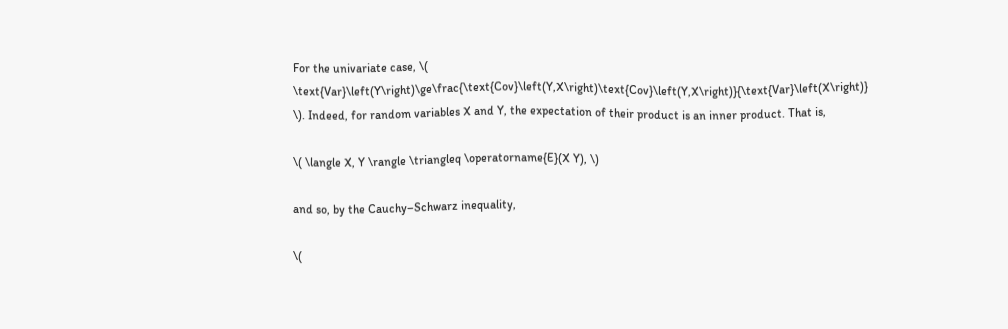For the univariate case, \( \text{Var}\left(Y\right)\ge\frac{\text{Cov}\left(Y,X\right)\text{Cov}\left(Y,X\right)}{\text{Var}\left(X\right)} \). Indeed, for random variables X and Y, the expectation of their product is an inner product. That is,

\( \langle X, Y \rangle \triangleq \operatorname{E}(X Y), \)

and so, by the Cauchy–Schwarz inequality,

\(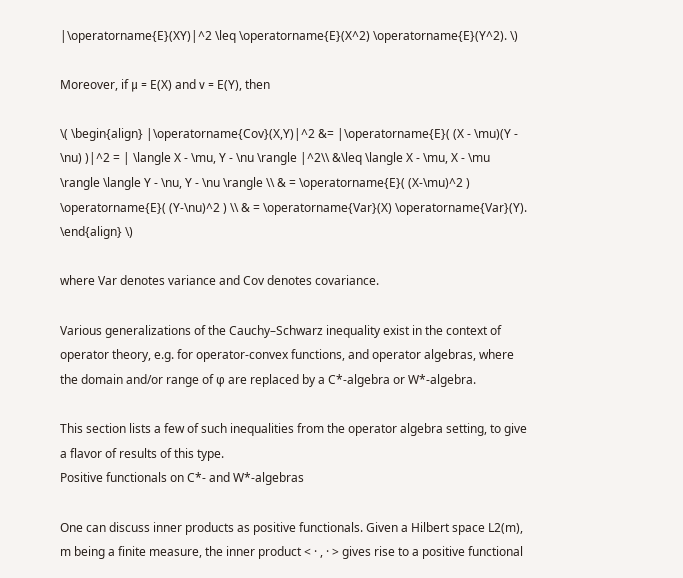|\operatorname{E}(XY)|^2 \leq \operatorname{E}(X^2) \operatorname{E}(Y^2). \)

Moreover, if μ = E(X) and ν = E(Y), then

\( \begin{align} |\operatorname{Cov}(X,Y)|^2 &= |\operatorname{E}( (X - \mu)(Y - \nu) )|^2 = | \langle X - \mu, Y - \nu \rangle |^2\\ &\leq \langle X - \mu, X - \mu \rangle \langle Y - \nu, Y - \nu \rangle \\ & = \operatorname{E}( (X-\mu)^2 ) \operatorname{E}( (Y-\nu)^2 ) \\ & = \operatorname{Var}(X) \operatorname{Var}(Y). \end{align} \)

where Var denotes variance and Cov denotes covariance.

Various generalizations of the Cauchy–Schwarz inequality exist in the context of operator theory, e.g. for operator-convex functions, and operator algebras, where the domain and/or range of φ are replaced by a C*-algebra or W*-algebra.

This section lists a few of such inequalities from the operator algebra setting, to give a flavor of results of this type.
Positive functionals on C*- and W*-algebras

One can discuss inner products as positive functionals. Given a Hilbert space L2(m), m being a finite measure, the inner product < · , · > gives rise to a positive functional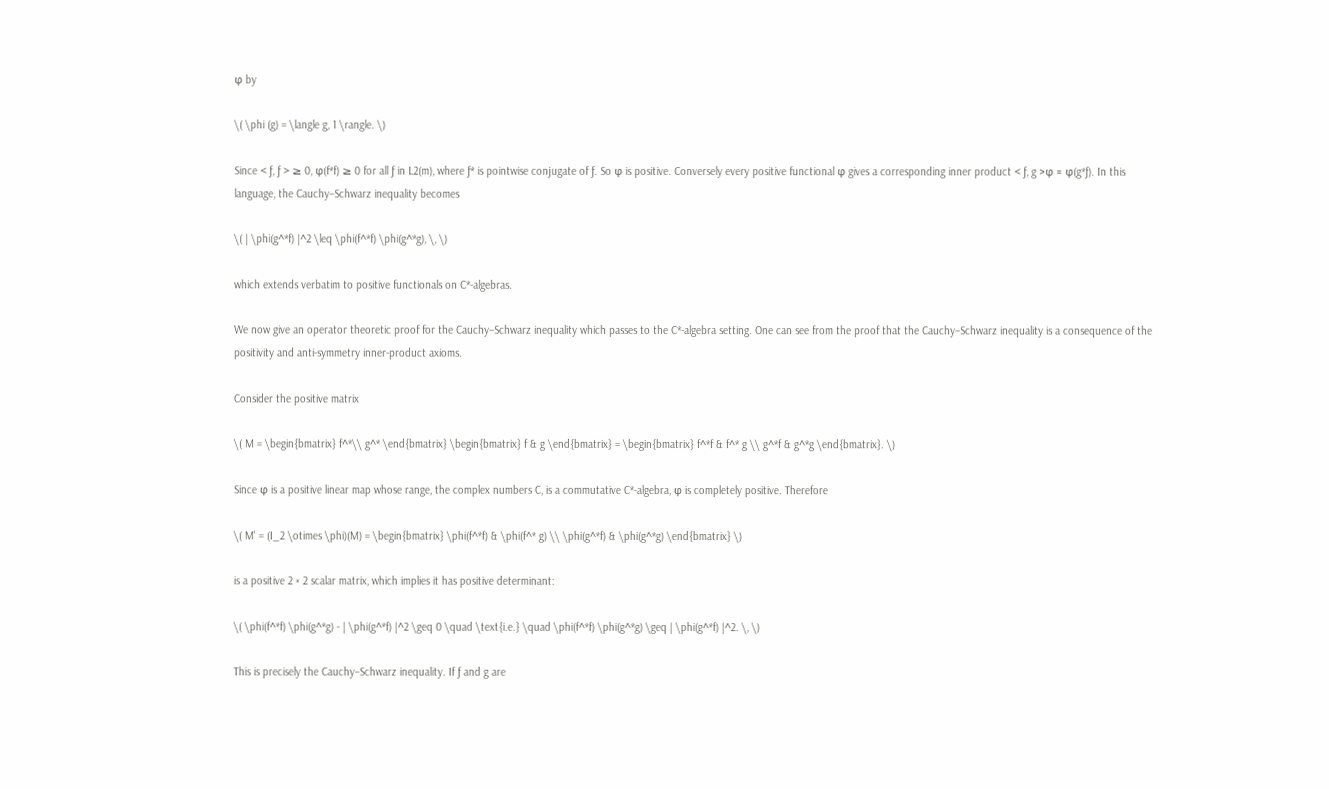φ by

\( \phi (g) = \langle g, 1 \rangle. \)

Since < ƒ, ƒ > ≥ 0, φ(f*f) ≥ 0 for all ƒ in L2(m), where ƒ* is pointwise conjugate of ƒ. So φ is positive. Conversely every positive functional φ gives a corresponding inner product < ƒ, g >φ = φ(g*ƒ). In this language, the Cauchy–Schwarz inequality becomes

\( | \phi(g^*f) |^2 \leq \phi(f^*f) \phi(g^*g), \, \)

which extends verbatim to positive functionals on C*-algebras.

We now give an operator theoretic proof for the Cauchy–Schwarz inequality which passes to the C*-algebra setting. One can see from the proof that the Cauchy–Schwarz inequality is a consequence of the positivity and anti-symmetry inner-product axioms.

Consider the positive matrix

\( M = \begin{bmatrix} f^*\\ g^* \end{bmatrix} \begin{bmatrix} f & g \end{bmatrix} = \begin{bmatrix} f^*f & f^* g \\ g^*f & g^*g \end{bmatrix}. \)

Since φ is a positive linear map whose range, the complex numbers C, is a commutative C*-algebra, φ is completely positive. Therefore

\( M' = (I_2 \otimes \phi)(M) = \begin{bmatrix} \phi(f^*f) & \phi(f^* g) \\ \phi(g^*f) & \phi(g^*g) \end{bmatrix} \)

is a positive 2 × 2 scalar matrix, which implies it has positive determinant:

\( \phi(f^*f) \phi(g^*g) - | \phi(g^*f) |^2 \geq 0 \quad \text{i.e.} \quad \phi(f^*f) \phi(g^*g) \geq | \phi(g^*f) |^2. \, \)

This is precisely the Cauchy–Schwarz inequality. If ƒ and g are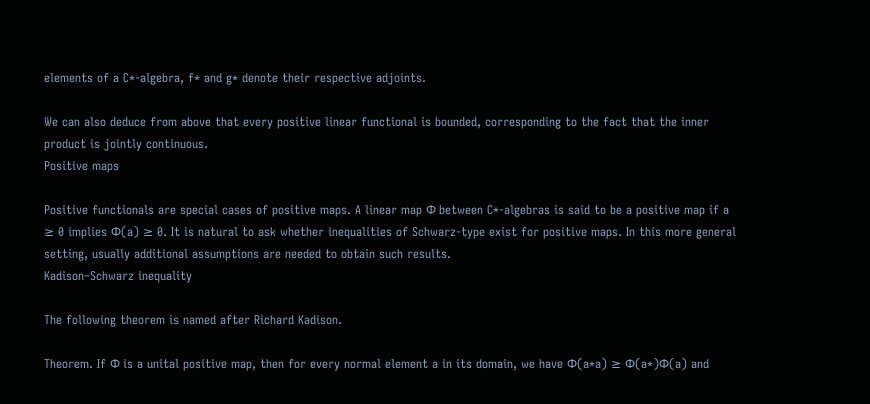elements of a C*-algebra, f* and g* denote their respective adjoints.

We can also deduce from above that every positive linear functional is bounded, corresponding to the fact that the inner product is jointly continuous.
Positive maps

Positive functionals are special cases of positive maps. A linear map Φ between C*-algebras is said to be a positive map if a ≥ 0 implies Φ(a) ≥ 0. It is natural to ask whether inequalities of Schwarz-type exist for positive maps. In this more general setting, usually additional assumptions are needed to obtain such results.
Kadison–Schwarz inequality

The following theorem is named after Richard Kadison.

Theorem. If Φ is a unital positive map, then for every normal element a in its domain, we have Φ(a*a) ≥ Φ(a*)Φ(a) and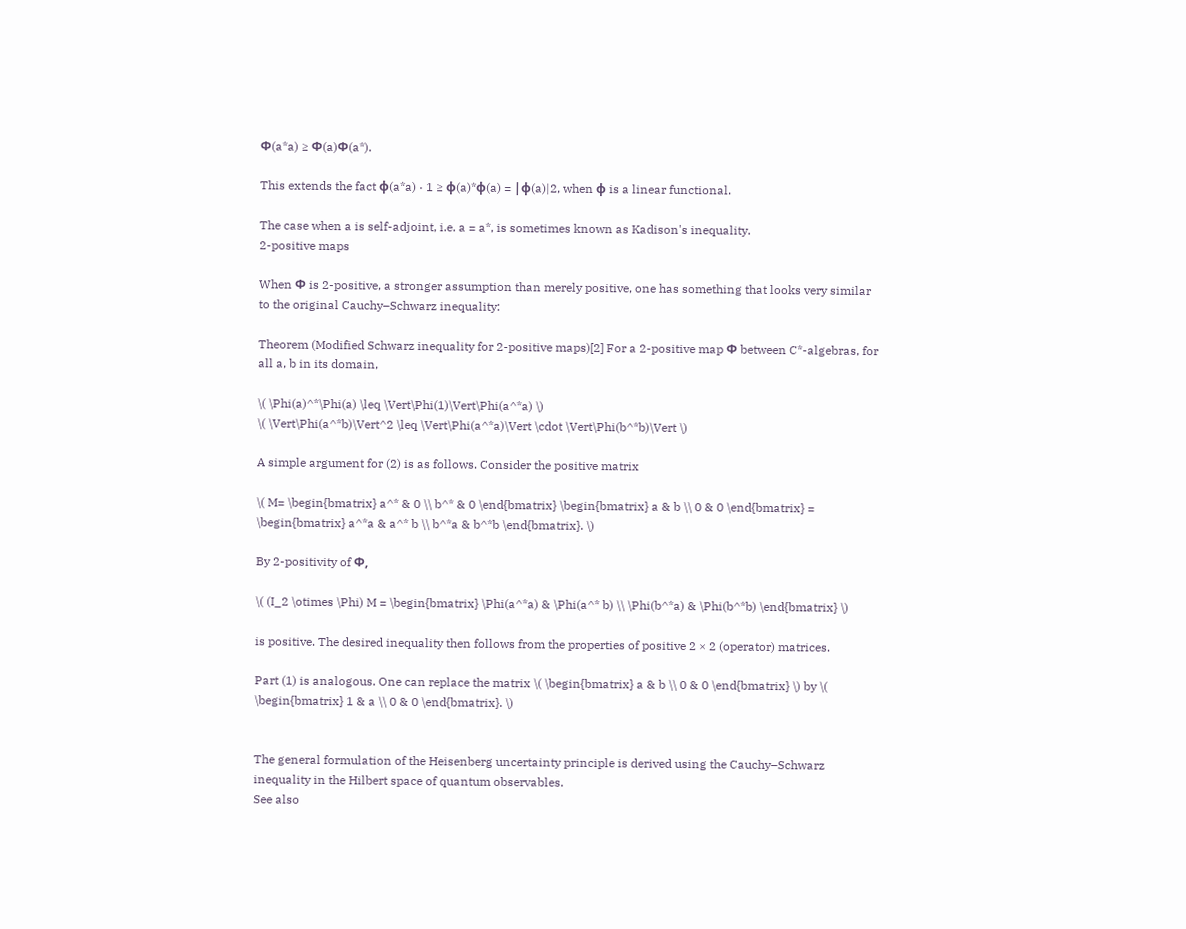Φ(a*a) ≥ Φ(a)Φ(a*).

This extends the fact φ(a*a) · 1 ≥ φ(a)*φ(a) = |φ(a)|2, when φ is a linear functional.

The case when a is self-adjoint, i.e. a = a*, is sometimes known as Kadison's inequality.
2-positive maps

When Φ is 2-positive, a stronger assumption than merely positive, one has something that looks very similar to the original Cauchy–Schwarz inequality:

Theorem (Modified Schwarz inequality for 2-positive maps)[2] For a 2-positive map Φ between C*-algebras, for all a, b in its domain,

\( \Phi(a)^*\Phi(a) \leq \Vert\Phi(1)\Vert\Phi(a^*a) \)
\( \Vert\Phi(a^*b)\Vert^2 \leq \Vert\Phi(a^*a)\Vert \cdot \Vert\Phi(b^*b)\Vert \)

A simple argument for (2) is as follows. Consider the positive matrix

\( M= \begin{bmatrix} a^* & 0 \\ b^* & 0 \end{bmatrix} \begin{bmatrix} a & b \\ 0 & 0 \end{bmatrix} = \begin{bmatrix} a^*a & a^* b \\ b^*a & b^*b \end{bmatrix}. \)

By 2-positivity of Φ,

\( (I_2 \otimes \Phi) M = \begin{bmatrix} \Phi(a^*a) & \Phi(a^* b) \\ \Phi(b^*a) & \Phi(b^*b) \end{bmatrix} \)

is positive. The desired inequality then follows from the properties of positive 2 × 2 (operator) matrices.

Part (1) is analogous. One can replace the matrix \( \begin{bmatrix} a & b \\ 0 & 0 \end{bmatrix} \) by \( \begin{bmatrix} 1 & a \\ 0 & 0 \end{bmatrix}. \)


The general formulation of the Heisenberg uncertainty principle is derived using the Cauchy–Schwarz inequality in the Hilbert space of quantum observables.
See also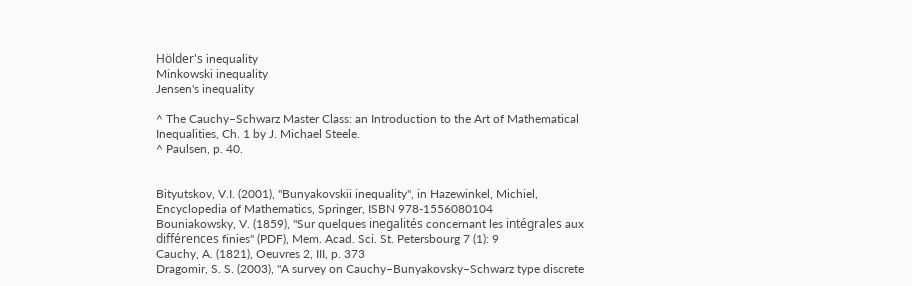Hölder's inequality
Minkowski inequality
Jensen's inequality

^ The Cauchy–Schwarz Master Class: an Introduction to the Art of Mathematical Inequalities, Ch. 1 by J. Michael Steele.
^ Paulsen, p. 40.


Bityutskov, V.I. (2001), "Bunyakovskii inequality", in Hazewinkel, Michiel, Encyclopedia of Mathematics, Springer, ISBN 978-1556080104
Bouniakowsky, V. (1859), "Sur quelques inegalités concernant les intégrales aux différences finies" (PDF), Mem. Acad. Sci. St. Petersbourg 7 (1): 9
Cauchy, A. (1821), Oeuvres 2, III, p. 373
Dragomir, S. S. (2003), "A survey on Cauchy–Bunyakovsky–Schwarz type discrete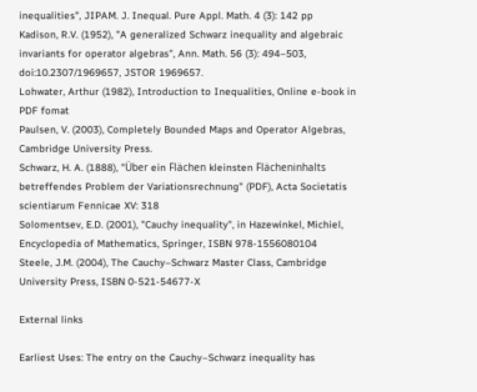inequalities", JIPAM. J. Inequal. Pure Appl. Math. 4 (3): 142 pp
Kadison, R.V. (1952), "A generalized Schwarz inequality and algebraic invariants for operator algebras", Ann. Math. 56 (3): 494–503, doi:10.2307/1969657, JSTOR 1969657.
Lohwater, Arthur (1982), Introduction to Inequalities, Online e-book in PDF fomat
Paulsen, V. (2003), Completely Bounded Maps and Operator Algebras, Cambridge University Press.
Schwarz, H. A. (1888), "Über ein Flächen kleinsten Flächeninhalts betreffendes Problem der Variationsrechnung" (PDF), Acta Societatis scientiarum Fennicae XV: 318
Solomentsev, E.D. (2001), "Cauchy inequality", in Hazewinkel, Michiel, Encyclopedia of Mathematics, Springer, ISBN 978-1556080104
Steele, J.M. (2004), The Cauchy–Schwarz Master Class, Cambridge University Press, ISBN 0-521-54677-X

External links

Earliest Uses: The entry on the Cauchy–Schwarz inequality has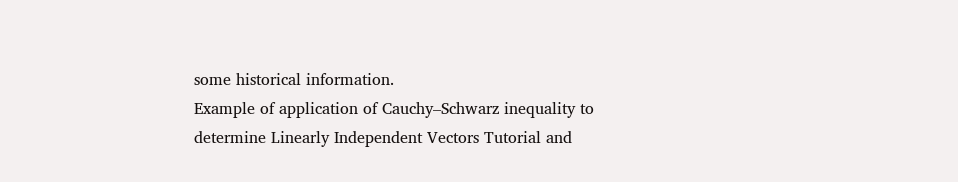some historical information.
Example of application of Cauchy–Schwarz inequality to determine Linearly Independent Vectors Tutorial and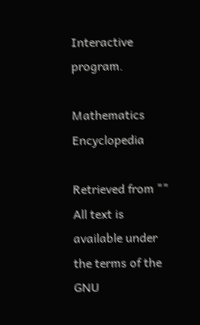Interactive program.

Mathematics Encyclopedia

Retrieved from ""
All text is available under the terms of the GNU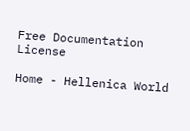Free Documentation License

Home - Hellenica World